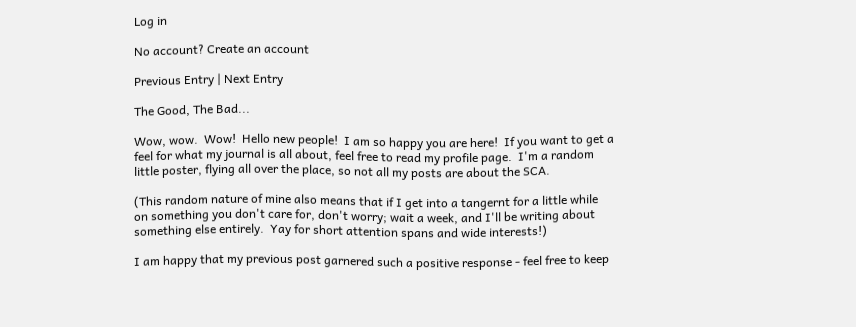Log in

No account? Create an account

Previous Entry | Next Entry

The Good, The Bad...

Wow, wow.  Wow!  Hello new people!  I am so happy you are here!  If you want to get a feel for what my journal is all about, feel free to read my profile page.  I'm a random little poster, flying all over the place, so not all my posts are about the SCA.

(This random nature of mine also means that if I get into a tangernt for a little while on something you don't care for, don't worry; wait a week, and I'll be writing about something else entirely.  Yay for short attention spans and wide interests!)

I am happy that my previous post garnered such a positive response - feel free to keep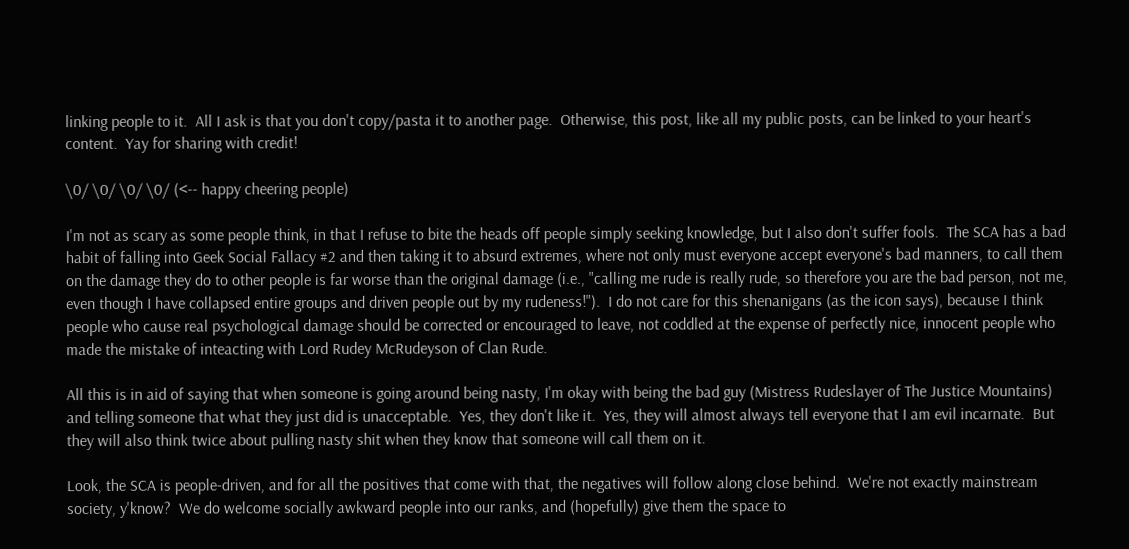linking people to it.  All I ask is that you don't copy/pasta it to another page.  Otherwise, this post, like all my public posts, can be linked to your heart's content.  Yay for sharing with credit!

\0/ \0/ \0/ \0/ (<-- happy cheering people)

I'm not as scary as some people think, in that I refuse to bite the heads off people simply seeking knowledge, but I also don't suffer fools.  The SCA has a bad habit of falling into Geek Social Fallacy #2 and then taking it to absurd extremes, where not only must everyone accept everyone's bad manners, to call them on the damage they do to other people is far worse than the original damage (i.e., "calling me rude is really rude, so therefore you are the bad person, not me, even though I have collapsed entire groups and driven people out by my rudeness!").  I do not care for this shenanigans (as the icon says), because I think people who cause real psychological damage should be corrected or encouraged to leave, not coddled at the expense of perfectly nice, innocent people who made the mistake of inteacting with Lord Rudey McRudeyson of Clan Rude.

All this is in aid of saying that when someone is going around being nasty, I'm okay with being the bad guy (Mistress Rudeslayer of The Justice Mountains) and telling someone that what they just did is unacceptable.  Yes, they don't like it.  Yes, they will almost always tell everyone that I am evil incarnate.  But they will also think twice about pulling nasty shit when they know that someone will call them on it.

Look, the SCA is people-driven, and for all the positives that come with that, the negatives will follow along close behind.  We're not exactly mainstream society, y'know?  We do welcome socially awkward people into our ranks, and (hopefully) give them the space to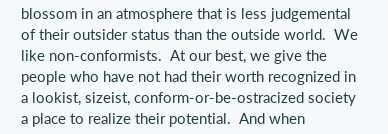blossom in an atmosphere that is less judgemental of their outsider status than the outside world.  We like non-conformists.  At our best, we give the people who have not had their worth recognized in a lookist, sizeist, conform-or-be-ostracized society a place to realize their potential.  And when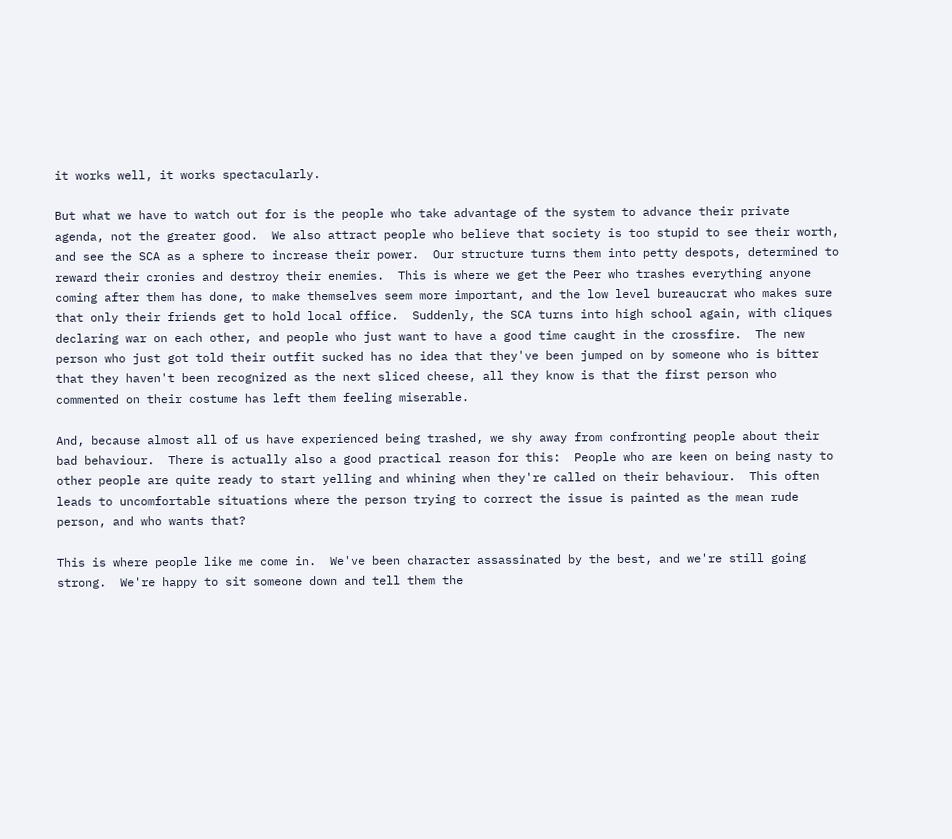it works well, it works spectacularly.

But what we have to watch out for is the people who take advantage of the system to advance their private agenda, not the greater good.  We also attract people who believe that society is too stupid to see their worth, and see the SCA as a sphere to increase their power.  Our structure turns them into petty despots, determined to reward their cronies and destroy their enemies.  This is where we get the Peer who trashes everything anyone coming after them has done, to make themselves seem more important, and the low level bureaucrat who makes sure that only their friends get to hold local office.  Suddenly, the SCA turns into high school again, with cliques declaring war on each other, and people who just want to have a good time caught in the crossfire.  The new person who just got told their outfit sucked has no idea that they've been jumped on by someone who is bitter that they haven't been recognized as the next sliced cheese, all they know is that the first person who commented on their costume has left them feeling miserable.

And, because almost all of us have experienced being trashed, we shy away from confronting people about their bad behaviour.  There is actually also a good practical reason for this:  People who are keen on being nasty to other people are quite ready to start yelling and whining when they're called on their behaviour.  This often leads to uncomfortable situations where the person trying to correct the issue is painted as the mean rude person, and who wants that?

This is where people like me come in.  We've been character assassinated by the best, and we're still going strong.  We're happy to sit someone down and tell them the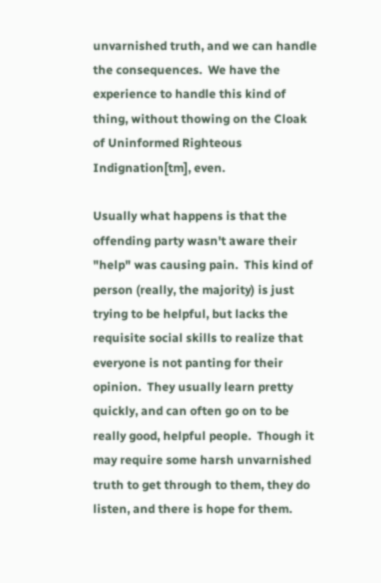unvarnished truth, and we can handle the consequences.  We have the experience to handle this kind of thing, without thowing on the Cloak of Uninformed Righteous Indignation[tm], even.

Usually what happens is that the offending party wasn't aware their "help" was causing pain.  This kind of person (really, the majority) is just trying to be helpful, but lacks the requisite social skills to realize that everyone is not panting for their opinion.  They usually learn pretty quickly, and can often go on to be really good, helpful people.  Though it may require some harsh unvarnished truth to get through to them, they do listen, and there is hope for them.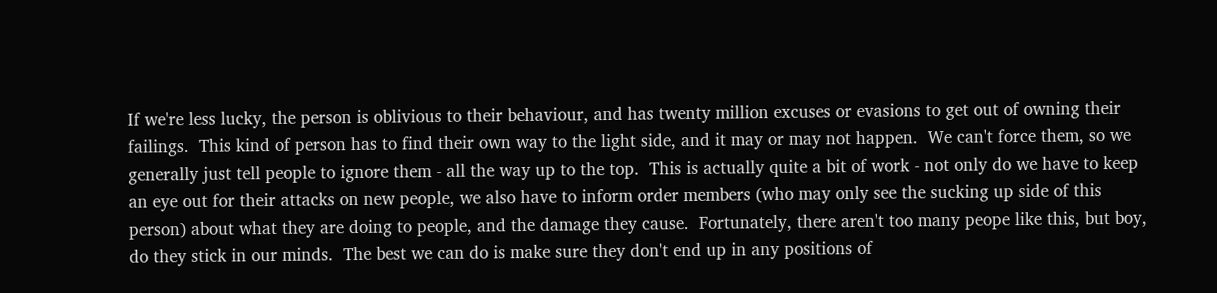If we're less lucky, the person is oblivious to their behaviour, and has twenty million excuses or evasions to get out of owning their failings.  This kind of person has to find their own way to the light side, and it may or may not happen.  We can't force them, so we generally just tell people to ignore them - all the way up to the top.  This is actually quite a bit of work - not only do we have to keep an eye out for their attacks on new people, we also have to inform order members (who may only see the sucking up side of this person) about what they are doing to people, and the damage they cause.  Fortunately, there aren't too many peope like this, but boy, do they stick in our minds.  The best we can do is make sure they don't end up in any positions of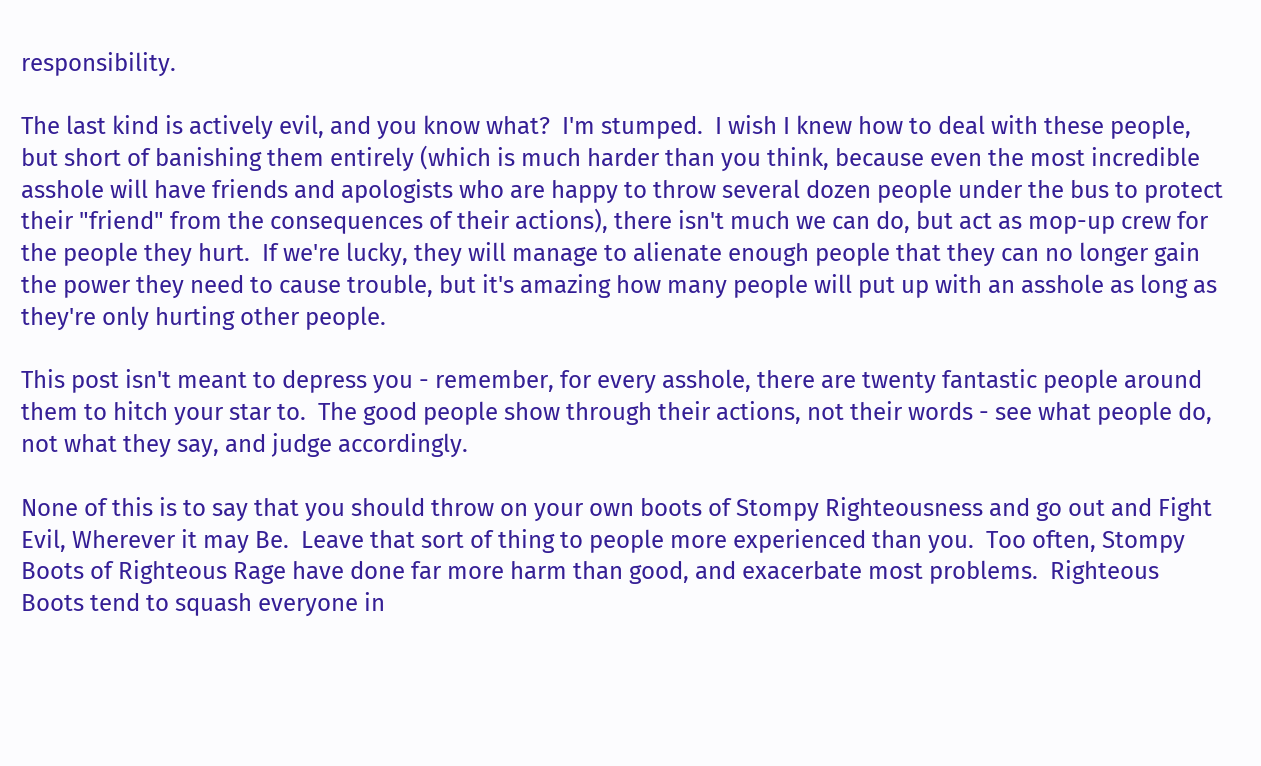responsibility.

The last kind is actively evil, and you know what?  I'm stumped.  I wish I knew how to deal with these people, but short of banishing them entirely (which is much harder than you think, because even the most incredible asshole will have friends and apologists who are happy to throw several dozen people under the bus to protect their "friend" from the consequences of their actions), there isn't much we can do, but act as mop-up crew for the people they hurt.  If we're lucky, they will manage to alienate enough people that they can no longer gain the power they need to cause trouble, but it's amazing how many people will put up with an asshole as long as they're only hurting other people.

This post isn't meant to depress you - remember, for every asshole, there are twenty fantastic people around them to hitch your star to.  The good people show through their actions, not their words - see what people do, not what they say, and judge accordingly.

None of this is to say that you should throw on your own boots of Stompy Righteousness and go out and Fight Evil, Wherever it may Be.  Leave that sort of thing to people more experienced than you.  Too often, Stompy Boots of Righteous Rage have done far more harm than good, and exacerbate most problems.  Righteous Boots tend to squash everyone in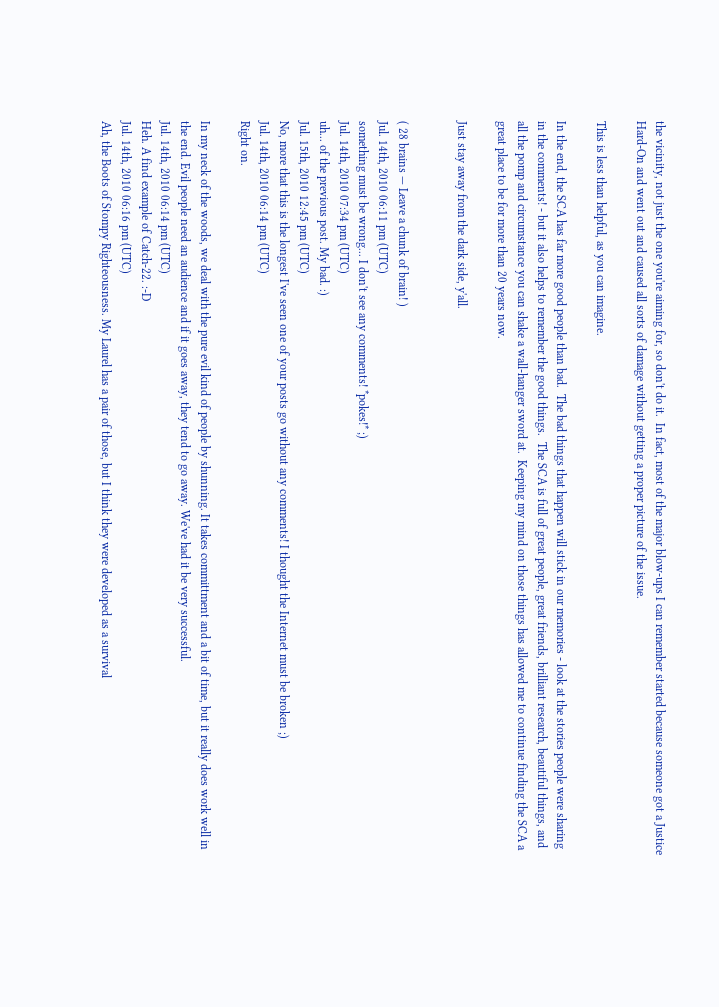the vicinity, not just the one you're aiming for, so don't do it.  In fact, most of the major blow-ups I can remember started because someone got a Justice Hard-On and went out and caused all sorts of damage without getting a proper picture of the issue.

This is less than helpful, as you can imagine.

In the end, the SCA has far more good people than bad.  The bad things that happen will stick in our memories - look at the stories people were sharing in the comments! - but it also helps to remember the good things.  The SCA is full of great people, great friends, brilliant research, beautiful things, and all the pomp and circumstance you can shake a wall-hanger sword at.  Keeping my mind on those things has allowed me to continue finding the SCA a great place to be for more than 20 years now.

Just stay away from the dark side, y'all.


( 28 brains — Leave a chunk of brain! )
Jul. 14th, 2010 06:11 pm (UTC)
something must be wrong... I don't see any comments! *pokes!* ;)
Jul. 14th, 2010 07:34 pm (UTC)
uh... of the previous post. My bad. :)
Jul. 15th, 2010 12:45 pm (UTC)
No, more that this is the longest I've seen one of your posts go without any comments! I thought the Internet must be broken ;)
Jul. 14th, 2010 06:14 pm (UTC)
Right on.

In my neck of the woods, we deal with the pure evil kind of people by shunning. It takes committment and a bit of time, but it really does work well in the end. Evil people need an audience and if it goes away, they tend to go away. We've had it be very successful.
Jul. 14th, 2010 06:14 pm (UTC)
Heh. A find example of Catch-22. :-D
Jul. 14th, 2010 06:16 pm (UTC)
Ah, the Boots of Stompy Righteousness. My Laurel has a pair of those, but I think they were developed as a survival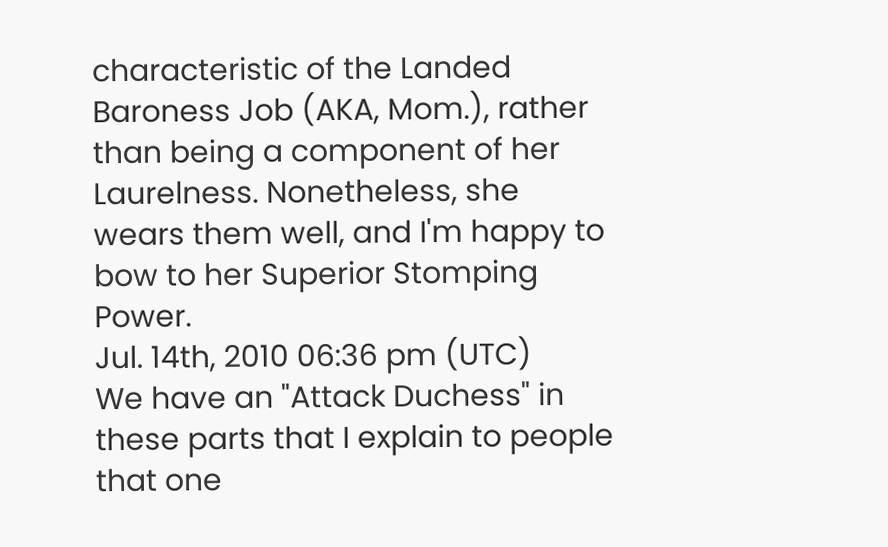characteristic of the Landed Baroness Job (AKA, Mom.), rather than being a component of her Laurelness. Nonetheless, she wears them well, and I'm happy to bow to her Superior Stomping Power.
Jul. 14th, 2010 06:36 pm (UTC)
We have an "Attack Duchess" in these parts that I explain to people that one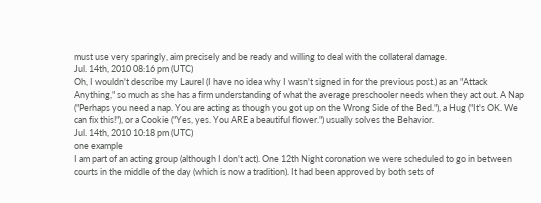must use very sparingly, aim precisely and be ready and willing to deal with the collateral damage.
Jul. 14th, 2010 08:16 pm (UTC)
Oh, I wouldn't describe my Laurel (I have no idea why I wasn't signed in for the previous post.) as an "Attack Anything," so much as she has a firm understanding of what the average preschooler needs when they act out. A Nap ("Perhaps you need a nap. You are acting as though you got up on the Wrong Side of the Bed."), a Hug ("It's OK. We can fix this!"), or a Cookie ("Yes, yes. You ARE a beautiful flower.") usually solves the Behavior.
Jul. 14th, 2010 10:18 pm (UTC)
one example
I am part of an acting group (although I don't act). One 12th Night coronation we were scheduled to go in between courts in the middle of the day (which is now a tradition). It had been approved by both sets of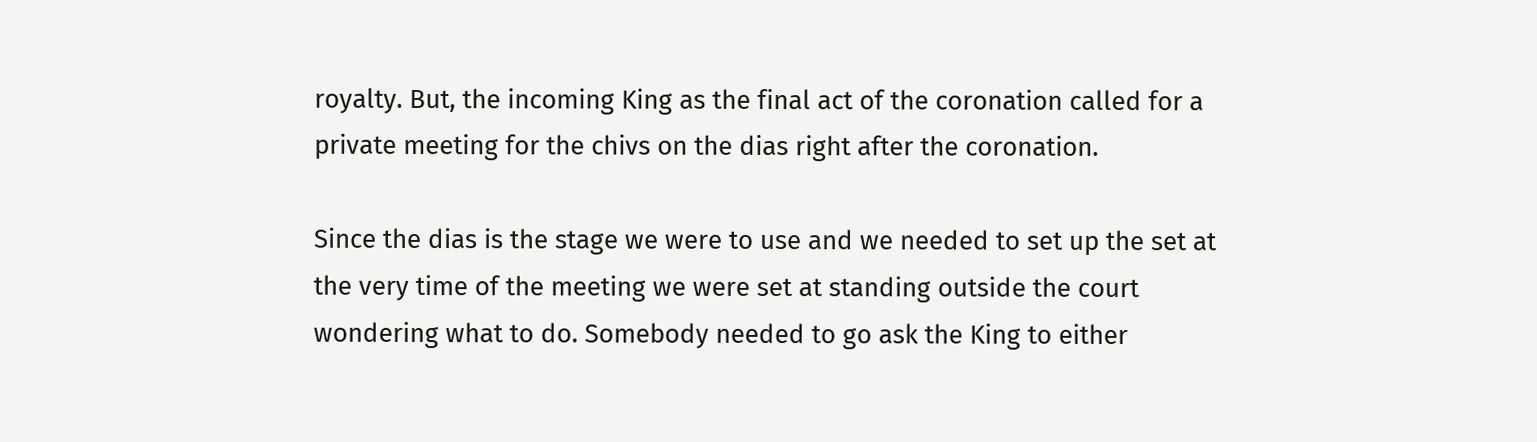royalty. But, the incoming King as the final act of the coronation called for a private meeting for the chivs on the dias right after the coronation.

Since the dias is the stage we were to use and we needed to set up the set at the very time of the meeting we were set at standing outside the court wondering what to do. Somebody needed to go ask the King to either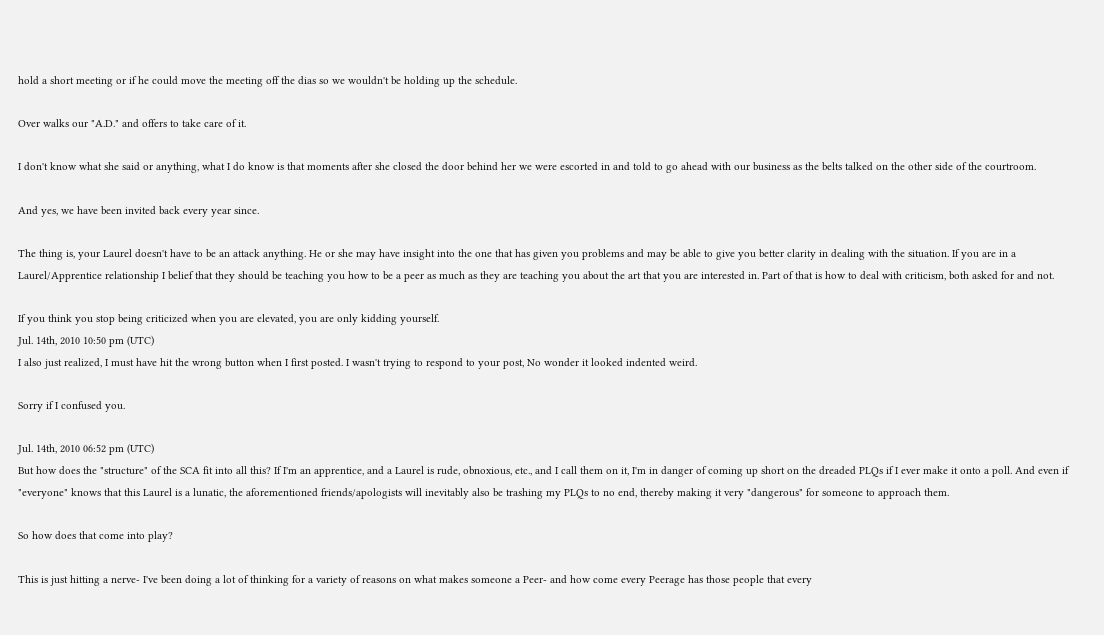hold a short meeting or if he could move the meeting off the dias so we wouldn't be holding up the schedule.

Over walks our "A.D." and offers to take care of it.

I don't know what she said or anything, what I do know is that moments after she closed the door behind her we were escorted in and told to go ahead with our business as the belts talked on the other side of the courtroom.

And yes, we have been invited back every year since.

The thing is, your Laurel doesn't have to be an attack anything. He or she may have insight into the one that has given you problems and may be able to give you better clarity in dealing with the situation. If you are in a Laurel/Apprentice relationship I belief that they should be teaching you how to be a peer as much as they are teaching you about the art that you are interested in. Part of that is how to deal with criticism, both asked for and not.

If you think you stop being criticized when you are elevated, you are only kidding yourself.
Jul. 14th, 2010 10:50 pm (UTC)
I also just realized, I must have hit the wrong button when I first posted. I wasn't trying to respond to your post, No wonder it looked indented weird.

Sorry if I confused you.

Jul. 14th, 2010 06:52 pm (UTC)
But how does the "structure" of the SCA fit into all this? If I'm an apprentice, and a Laurel is rude, obnoxious, etc., and I call them on it, I'm in danger of coming up short on the dreaded PLQs if I ever make it onto a poll. And even if "everyone" knows that this Laurel is a lunatic, the aforementioned friends/apologists will inevitably also be trashing my PLQs to no end, thereby making it very "dangerous" for someone to approach them.

So how does that come into play?

This is just hitting a nerve- I've been doing a lot of thinking for a variety of reasons on what makes someone a Peer- and how come every Peerage has those people that every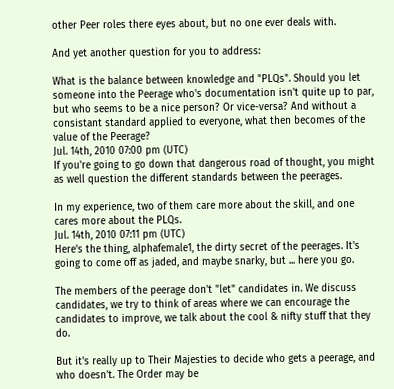other Peer roles there eyes about, but no one ever deals with.

And yet another question for you to address:

What is the balance between knowledge and "PLQs". Should you let someone into the Peerage who's documentation isn't quite up to par, but who seems to be a nice person? Or vice-versa? And without a consistant standard applied to everyone, what then becomes of the value of the Peerage?
Jul. 14th, 2010 07:00 pm (UTC)
If you're going to go down that dangerous road of thought, you might as well question the different standards between the peerages.

In my experience, two of them care more about the skill, and one cares more about the PLQs.
Jul. 14th, 2010 07:11 pm (UTC)
Here's the thing, alphafemale1, the dirty secret of the peerages. It's going to come off as jaded, and maybe snarky, but ... here you go.

The members of the peerage don't "let" candidates in. We discuss candidates, we try to think of areas where we can encourage the candidates to improve, we talk about the cool & nifty stuff that they do.

But it's really up to Their Majesties to decide who gets a peerage, and who doesn't. The Order may be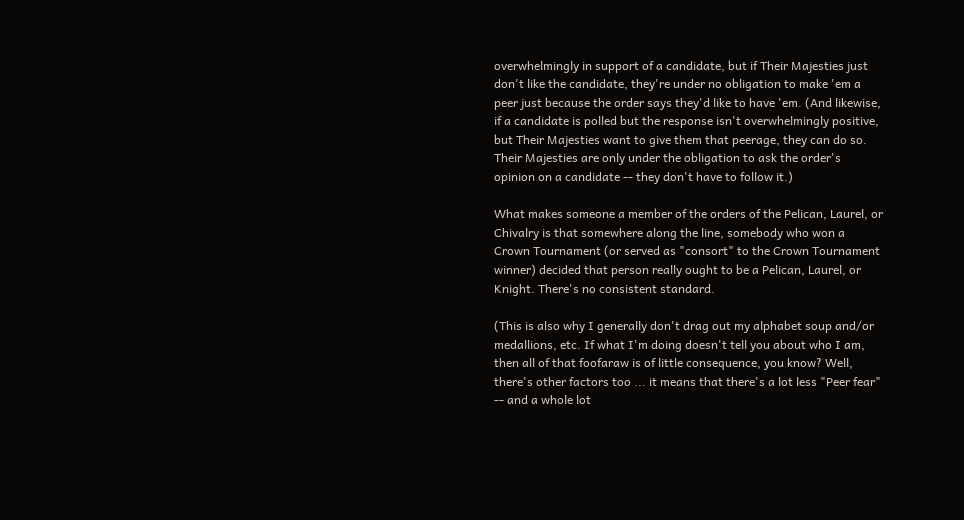overwhelmingly in support of a candidate, but if Their Majesties just don't like the candidate, they're under no obligation to make 'em a peer just because the order says they'd like to have 'em. (And likewise, if a candidate is polled but the response isn't overwhelmingly positive, but Their Majesties want to give them that peerage, they can do so. Their Majesties are only under the obligation to ask the order's opinion on a candidate -- they don't have to follow it.)

What makes someone a member of the orders of the Pelican, Laurel, or Chivalry is that somewhere along the line, somebody who won a Crown Tournament (or served as "consort" to the Crown Tournament winner) decided that person really ought to be a Pelican, Laurel, or Knight. There's no consistent standard.

(This is also why I generally don't drag out my alphabet soup and/or medallions, etc. If what I'm doing doesn't tell you about who I am, then all of that foofaraw is of little consequence, you know? Well, there's other factors too ... it means that there's a lot less "Peer fear" -- and a whole lot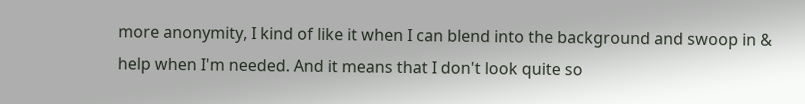more anonymity, I kind of like it when I can blend into the background and swoop in & help when I'm needed. And it means that I don't look quite so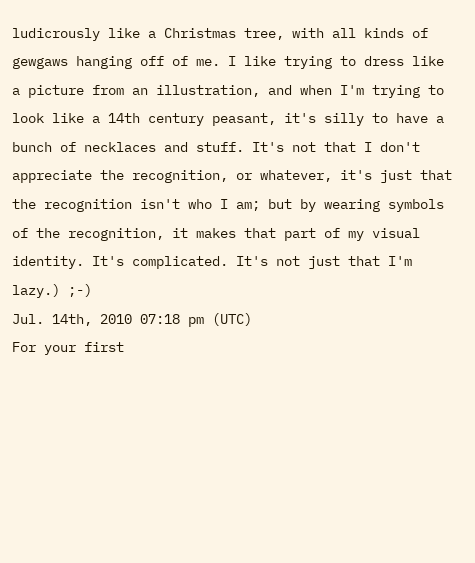ludicrously like a Christmas tree, with all kinds of gewgaws hanging off of me. I like trying to dress like a picture from an illustration, and when I'm trying to look like a 14th century peasant, it's silly to have a bunch of necklaces and stuff. It's not that I don't appreciate the recognition, or whatever, it's just that the recognition isn't who I am; but by wearing symbols of the recognition, it makes that part of my visual identity. It's complicated. It's not just that I'm lazy.) ;-)
Jul. 14th, 2010 07:18 pm (UTC)
For your first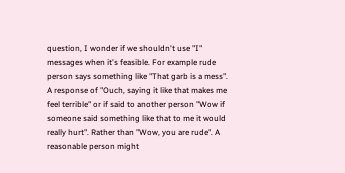question, I wonder if we shouldn't use "I" messages when it's feasible. For example rude person says something like "That garb is a mess". A response of "Ouch, saying it like that makes me feel terrible" or if said to another person "Wow if someone said something like that to me it would really hurt". Rather than "Wow, you are rude". A reasonable person might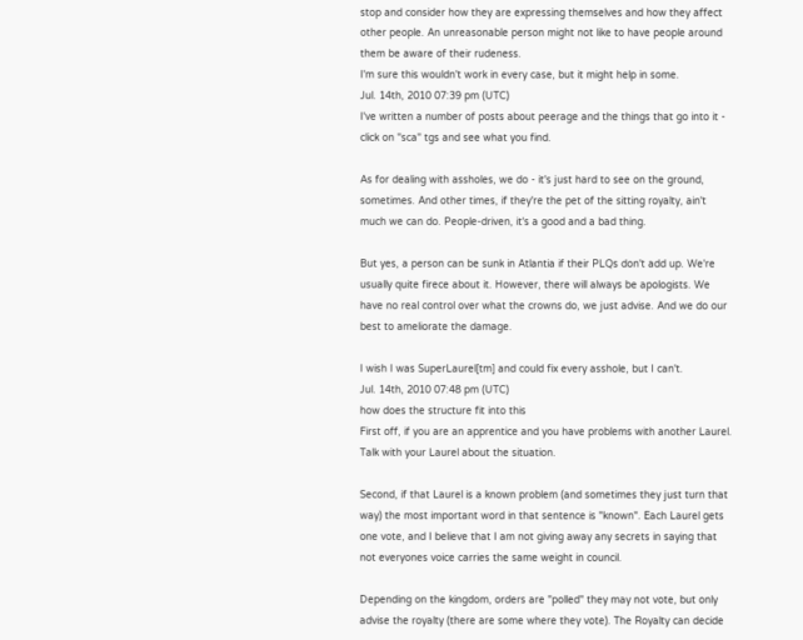stop and consider how they are expressing themselves and how they affect other people. An unreasonable person might not like to have people around them be aware of their rudeness.
I'm sure this wouldn't work in every case, but it might help in some.
Jul. 14th, 2010 07:39 pm (UTC)
I've written a number of posts about peerage and the things that go into it - click on "sca" tgs and see what you find.

As for dealing with assholes, we do - it's just hard to see on the ground, sometimes. And other times, if they're the pet of the sitting royalty, ain't much we can do. People-driven, it's a good and a bad thing.

But yes, a person can be sunk in Atlantia if their PLQs don't add up. We're usually quite firece about it. However, there will always be apologists. We have no real control over what the crowns do, we just advise. And we do our best to ameliorate the damage.

I wish I was SuperLaurel[tm] and could fix every asshole, but I can't.
Jul. 14th, 2010 07:48 pm (UTC)
how does the structure fit into this
First off, if you are an apprentice and you have problems with another Laurel. Talk with your Laurel about the situation.

Second, if that Laurel is a known problem (and sometimes they just turn that way) the most important word in that sentence is "known". Each Laurel gets one vote, and I believe that I am not giving away any secrets in saying that not everyones voice carries the same weight in council.

Depending on the kingdom, orders are "polled" they may not vote, but only advise the royalty (there are some where they vote). The Royalty can decide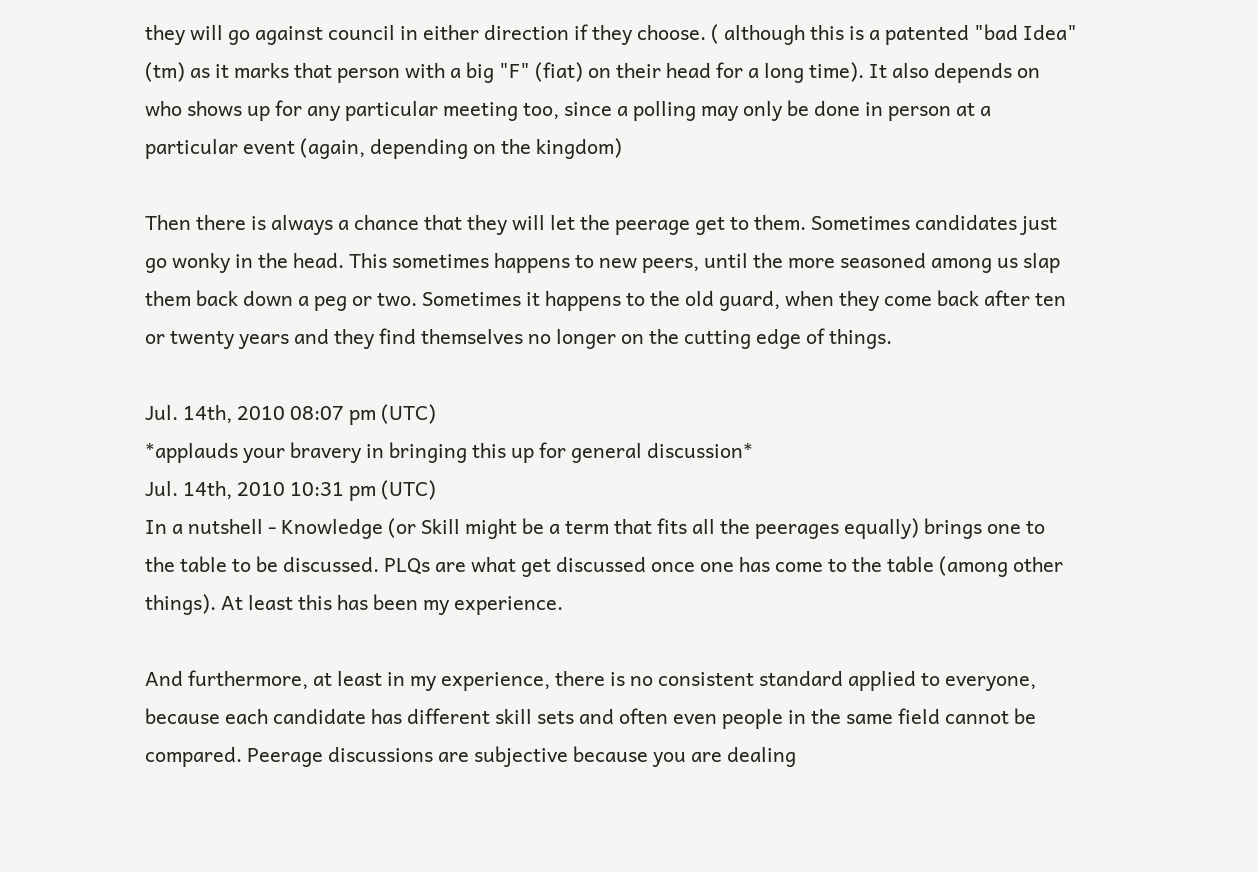they will go against council in either direction if they choose. ( although this is a patented "bad Idea" (tm) as it marks that person with a big "F" (fiat) on their head for a long time). It also depends on who shows up for any particular meeting too, since a polling may only be done in person at a particular event (again, depending on the kingdom)

Then there is always a chance that they will let the peerage get to them. Sometimes candidates just go wonky in the head. This sometimes happens to new peers, until the more seasoned among us slap them back down a peg or two. Sometimes it happens to the old guard, when they come back after ten or twenty years and they find themselves no longer on the cutting edge of things.

Jul. 14th, 2010 08:07 pm (UTC)
*applauds your bravery in bringing this up for general discussion*
Jul. 14th, 2010 10:31 pm (UTC)
In a nutshell - Knowledge (or Skill might be a term that fits all the peerages equally) brings one to the table to be discussed. PLQs are what get discussed once one has come to the table (among other things). At least this has been my experience.

And furthermore, at least in my experience, there is no consistent standard applied to everyone, because each candidate has different skill sets and often even people in the same field cannot be compared. Peerage discussions are subjective because you are dealing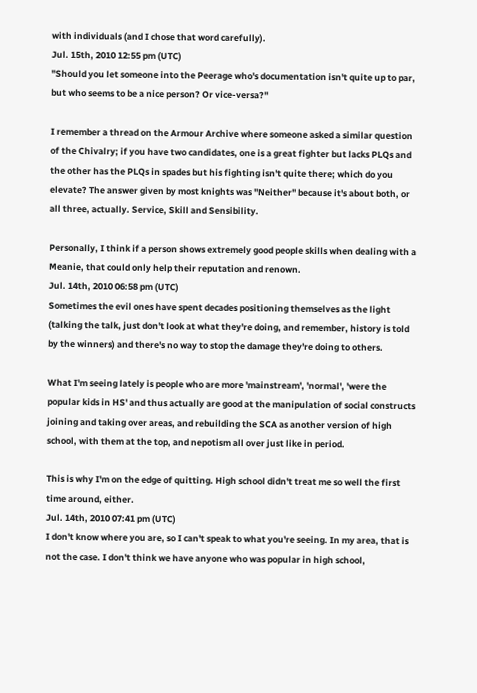with individuals (and I chose that word carefully).
Jul. 15th, 2010 12:55 pm (UTC)
"Should you let someone into the Peerage who's documentation isn't quite up to par, but who seems to be a nice person? Or vice-versa?"

I remember a thread on the Armour Archive where someone asked a similar question of the Chivalry; if you have two candidates, one is a great fighter but lacks PLQs and the other has the PLQs in spades but his fighting isn't quite there; which do you elevate? The answer given by most knights was "Neither" because it's about both, or all three, actually. Service, Skill and Sensibility.

Personally, I think if a person shows extremely good people skills when dealing with a Meanie, that could only help their reputation and renown.
Jul. 14th, 2010 06:58 pm (UTC)
Sometimes the evil ones have spent decades positioning themselves as the light (talking the talk, just don't look at what they're doing, and remember, history is told by the winners) and there's no way to stop the damage they're doing to others.

What I'm seeing lately is people who are more 'mainstream', 'normal', 'were the popular kids in HS' and thus actually are good at the manipulation of social constructs joining and taking over areas, and rebuilding the SCA as another version of high school, with them at the top, and nepotism all over just like in period.

This is why I'm on the edge of quitting. High school didn't treat me so well the first time around, either.
Jul. 14th, 2010 07:41 pm (UTC)
I don't know where you are, so I can't speak to what you're seeing. In my area, that is not the case. I don't think we have anyone who was popular in high school,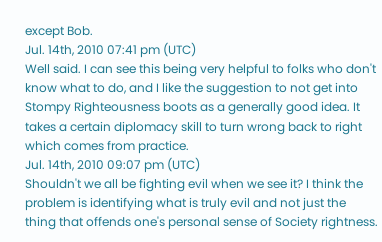except Bob.
Jul. 14th, 2010 07:41 pm (UTC)
Well said. I can see this being very helpful to folks who don't know what to do, and I like the suggestion to not get into Stompy Righteousness boots as a generally good idea. It takes a certain diplomacy skill to turn wrong back to right which comes from practice.
Jul. 14th, 2010 09:07 pm (UTC)
Shouldn't we all be fighting evil when we see it? I think the problem is identifying what is truly evil and not just the thing that offends one's personal sense of Society rightness.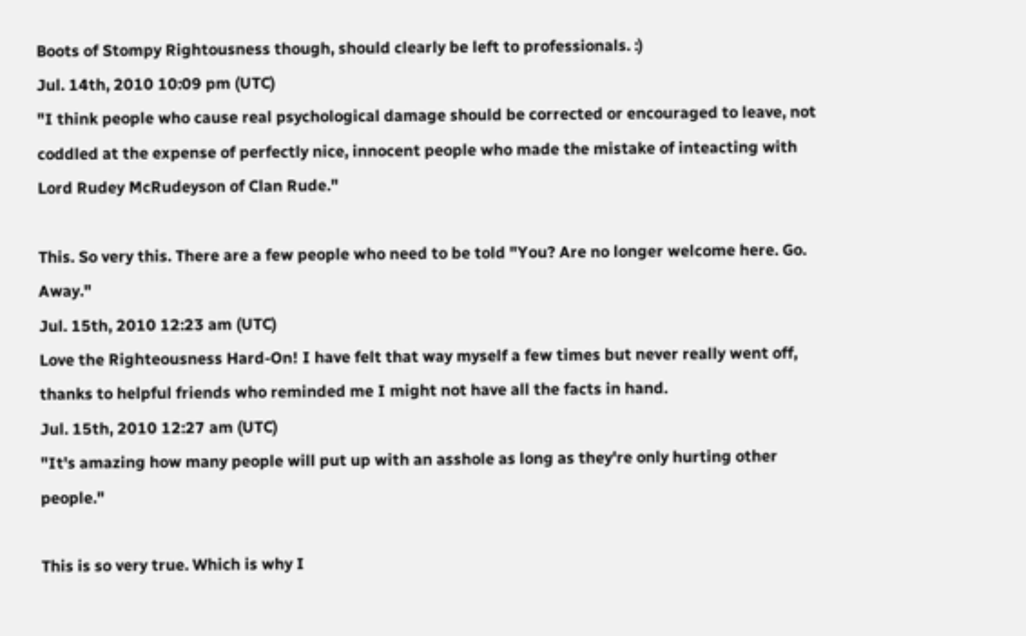Boots of Stompy Rightousness though, should clearly be left to professionals. :)
Jul. 14th, 2010 10:09 pm (UTC)
"I think people who cause real psychological damage should be corrected or encouraged to leave, not coddled at the expense of perfectly nice, innocent people who made the mistake of inteacting with Lord Rudey McRudeyson of Clan Rude."

This. So very this. There are a few people who need to be told "You? Are no longer welcome here. Go. Away."
Jul. 15th, 2010 12:23 am (UTC)
Love the Righteousness Hard-On! I have felt that way myself a few times but never really went off, thanks to helpful friends who reminded me I might not have all the facts in hand.
Jul. 15th, 2010 12:27 am (UTC)
"It's amazing how many people will put up with an asshole as long as they're only hurting other people."

This is so very true. Which is why I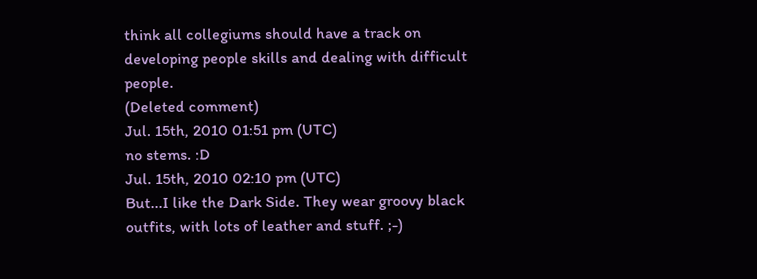think all collegiums should have a track on developing people skills and dealing with difficult people.
(Deleted comment)
Jul. 15th, 2010 01:51 pm (UTC)
no stems. :D
Jul. 15th, 2010 02:10 pm (UTC)
But...I like the Dark Side. They wear groovy black outfits, with lots of leather and stuff. ;-)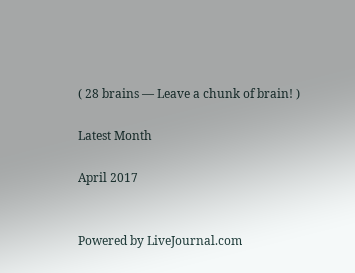( 28 brains — Leave a chunk of brain! )

Latest Month

April 2017


Powered by LiveJournal.com